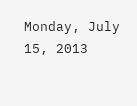Monday, July 15, 2013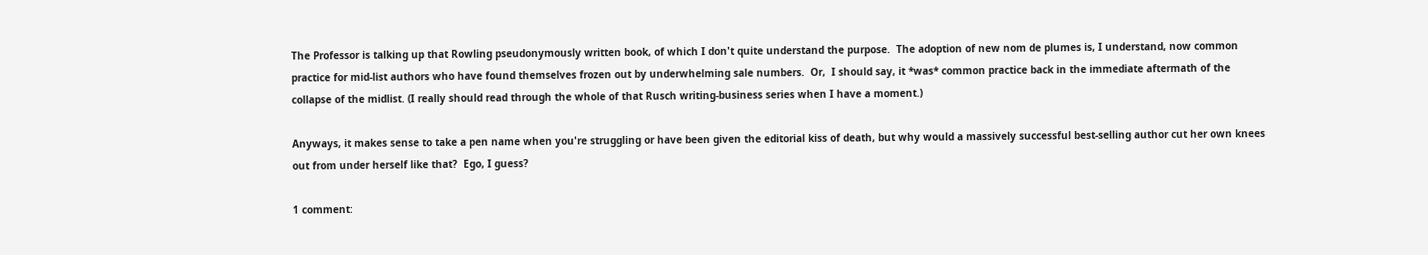The Professor is talking up that Rowling pseudonymously written book, of which I don't quite understand the purpose.  The adoption of new nom de plumes is, I understand, now common practice for mid-list authors who have found themselves frozen out by underwhelming sale numbers.  Or,  I should say, it *was* common practice back in the immediate aftermath of the collapse of the midlist. (I really should read through the whole of that Rusch writing-business series when I have a moment.)

Anyways, it makes sense to take a pen name when you're struggling or have been given the editorial kiss of death, but why would a massively successful best-selling author cut her own knees out from under herself like that?  Ego, I guess?

1 comment: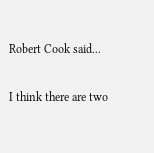Robert Cook said...

I think there are two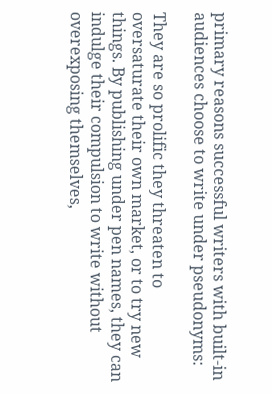primary reasons successful writers with built-in audiences choose to write under pseudonyms:

They are so prolific they threaten to oversaturate their own market, or to try new things. By publishing under pen names, they can indulge their compulsion to write without overexposing themselves,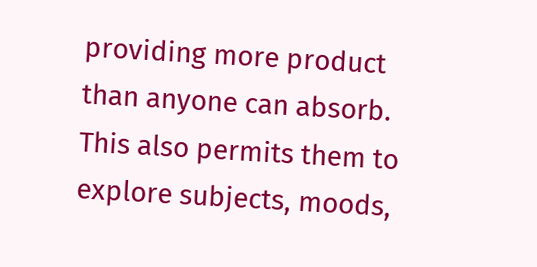providing more product than anyone can absorb. This also permits them to explore subjects, moods,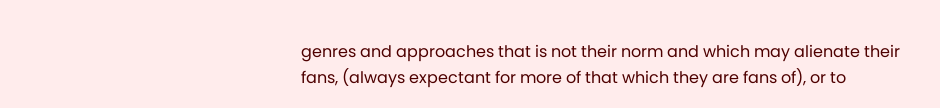genres and approaches that is not their norm and which may alienate their fans, (always expectant for more of that which they are fans of), or to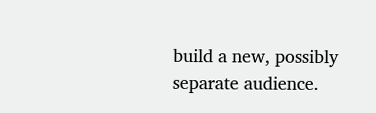build a new, possibly separate audience.